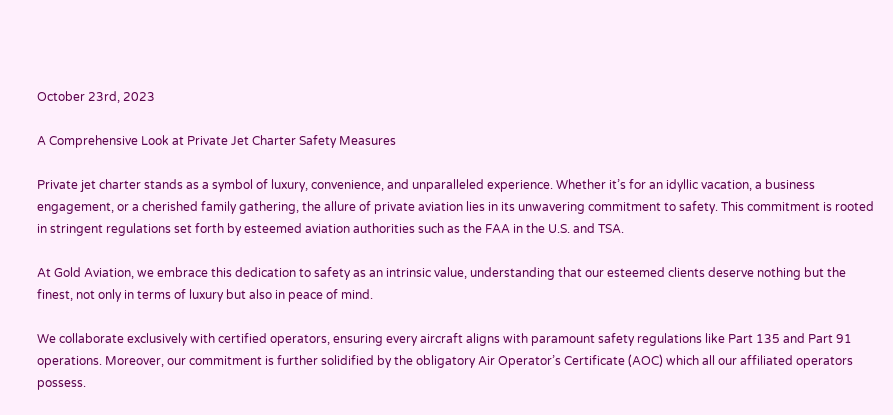October 23rd, 2023

A Comprehensive Look at Private Jet Charter Safety Measures

Private jet charter stands as a symbol of luxury, convenience, and unparalleled experience. Whether it’s for an idyllic vacation, a business engagement, or a cherished family gathering, the allure of private aviation lies in its unwavering commitment to safety. This commitment is rooted in stringent regulations set forth by esteemed aviation authorities such as the FAA in the U.S. and TSA.

At Gold Aviation, we embrace this dedication to safety as an intrinsic value, understanding that our esteemed clients deserve nothing but the finest, not only in terms of luxury but also in peace of mind.

We collaborate exclusively with certified operators, ensuring every aircraft aligns with paramount safety regulations like Part 135 and Part 91 operations. Moreover, our commitment is further solidified by the obligatory Air Operator’s Certificate (AOC) which all our affiliated operators possess.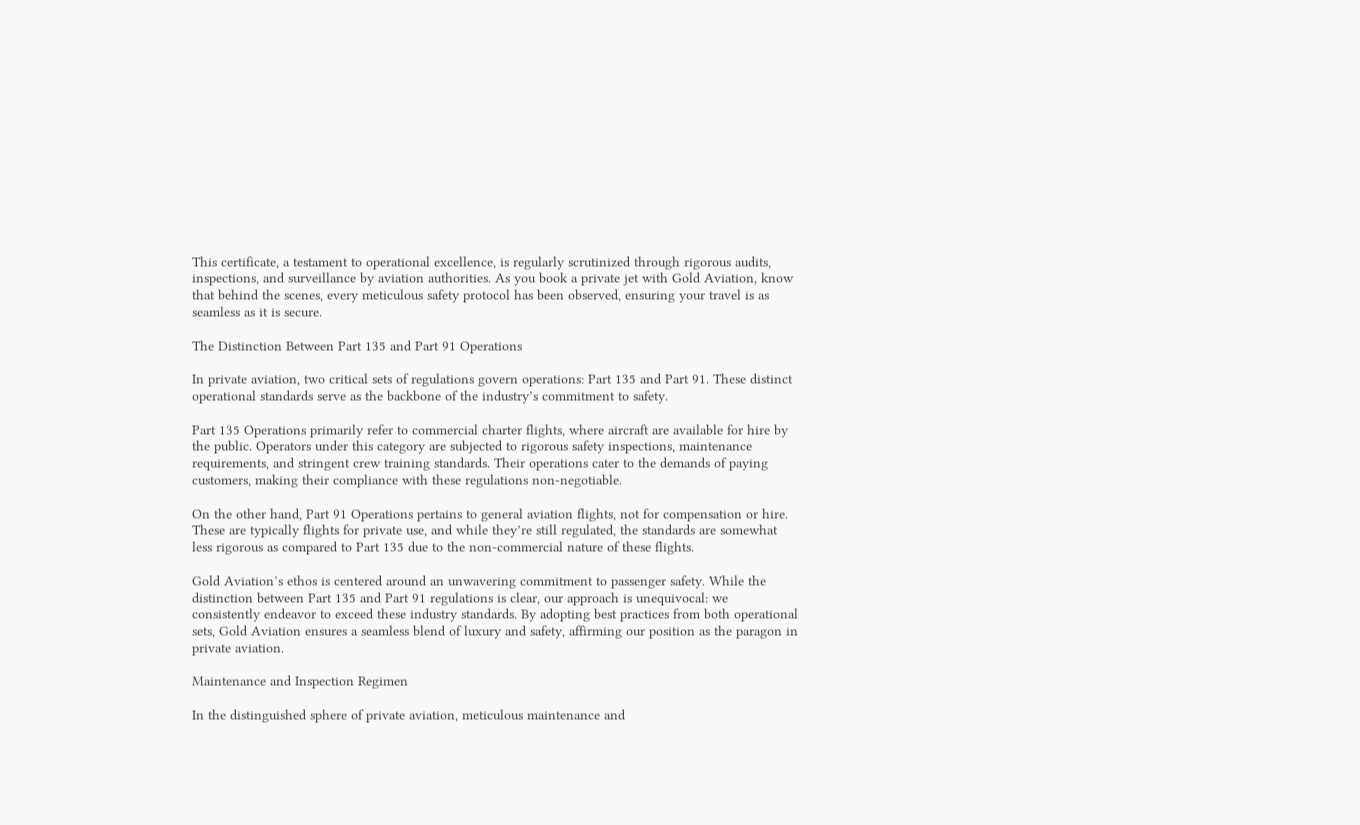This certificate, a testament to operational excellence, is regularly scrutinized through rigorous audits, inspections, and surveillance by aviation authorities. As you book a private jet with Gold Aviation, know that behind the scenes, every meticulous safety protocol has been observed, ensuring your travel is as seamless as it is secure.

The Distinction Between Part 135 and Part 91 Operations

In private aviation, two critical sets of regulations govern operations: Part 135 and Part 91. These distinct operational standards serve as the backbone of the industry’s commitment to safety.

Part 135 Operations primarily refer to commercial charter flights, where aircraft are available for hire by the public. Operators under this category are subjected to rigorous safety inspections, maintenance requirements, and stringent crew training standards. Their operations cater to the demands of paying customers, making their compliance with these regulations non-negotiable.

On the other hand, Part 91 Operations pertains to general aviation flights, not for compensation or hire. These are typically flights for private use, and while they’re still regulated, the standards are somewhat less rigorous as compared to Part 135 due to the non-commercial nature of these flights.

Gold Aviation’s ethos is centered around an unwavering commitment to passenger safety. While the distinction between Part 135 and Part 91 regulations is clear, our approach is unequivocal: we consistently endeavor to exceed these industry standards. By adopting best practices from both operational sets, Gold Aviation ensures a seamless blend of luxury and safety, affirming our position as the paragon in private aviation.

Maintenance and Inspection Regimen

In the distinguished sphere of private aviation, meticulous maintenance and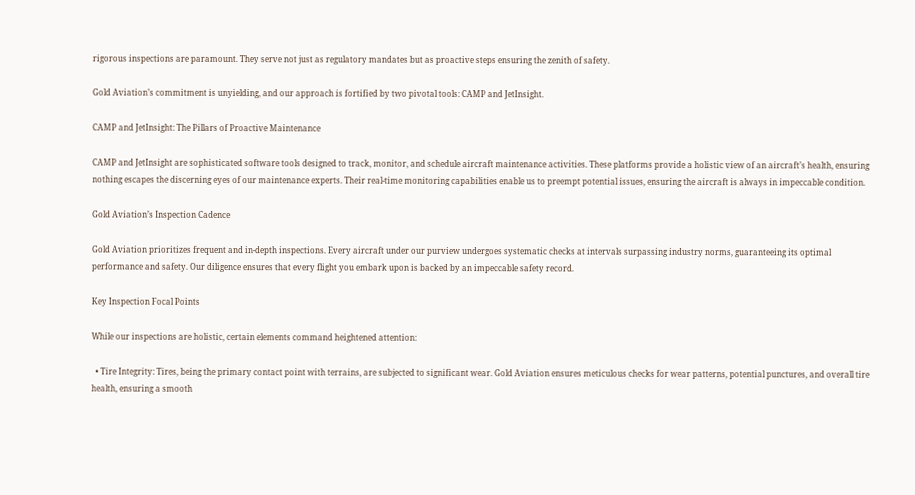rigorous inspections are paramount. They serve not just as regulatory mandates but as proactive steps ensuring the zenith of safety.

Gold Aviation’s commitment is unyielding, and our approach is fortified by two pivotal tools: CAMP and JetInsight.

CAMP and JetInsight: The Pillars of Proactive Maintenance

CAMP and JetInsight are sophisticated software tools designed to track, monitor, and schedule aircraft maintenance activities. These platforms provide a holistic view of an aircraft’s health, ensuring nothing escapes the discerning eyes of our maintenance experts. Their real-time monitoring capabilities enable us to preempt potential issues, ensuring the aircraft is always in impeccable condition.

Gold Aviation’s Inspection Cadence

Gold Aviation prioritizes frequent and in-depth inspections. Every aircraft under our purview undergoes systematic checks at intervals surpassing industry norms, guaranteeing its optimal performance and safety. Our diligence ensures that every flight you embark upon is backed by an impeccable safety record.

Key Inspection Focal Points

While our inspections are holistic, certain elements command heightened attention:

  • Tire Integrity: Tires, being the primary contact point with terrains, are subjected to significant wear. Gold Aviation ensures meticulous checks for wear patterns, potential punctures, and overall tire health, ensuring a smooth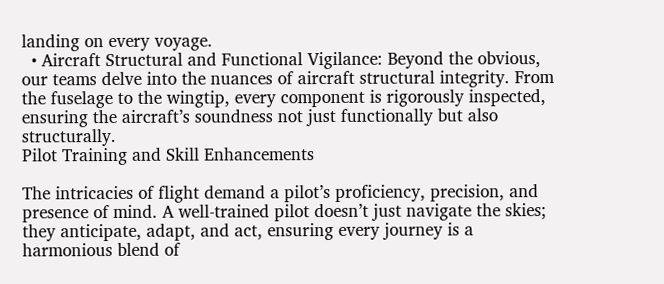landing on every voyage.
  • Aircraft Structural and Functional Vigilance: Beyond the obvious, our teams delve into the nuances of aircraft structural integrity. From the fuselage to the wingtip, every component is rigorously inspected, ensuring the aircraft’s soundness not just functionally but also structurally.
Pilot Training and Skill Enhancements

The intricacies of flight demand a pilot’s proficiency, precision, and presence of mind. A well-trained pilot doesn’t just navigate the skies; they anticipate, adapt, and act, ensuring every journey is a harmonious blend of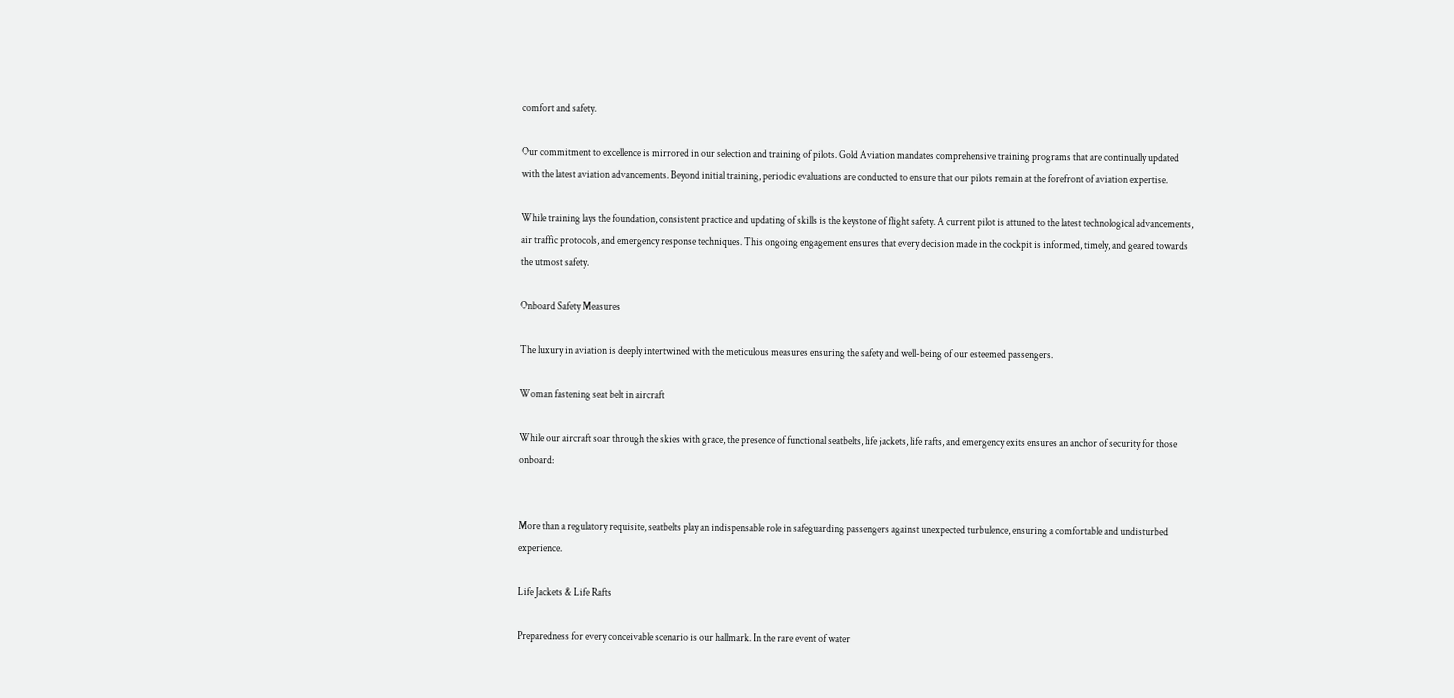comfort and safety.

Our commitment to excellence is mirrored in our selection and training of pilots. Gold Aviation mandates comprehensive training programs that are continually updated with the latest aviation advancements. Beyond initial training, periodic evaluations are conducted to ensure that our pilots remain at the forefront of aviation expertise.

While training lays the foundation, consistent practice and updating of skills is the keystone of flight safety. A current pilot is attuned to the latest technological advancements, air traffic protocols, and emergency response techniques. This ongoing engagement ensures that every decision made in the cockpit is informed, timely, and geared towards the utmost safety.

Onboard Safety Measures

The luxury in aviation is deeply intertwined with the meticulous measures ensuring the safety and well-being of our esteemed passengers.

Woman fastening seat belt in aircraft

While our aircraft soar through the skies with grace, the presence of functional seatbelts, life jackets, life rafts, and emergency exits ensures an anchor of security for those onboard:


More than a regulatory requisite, seatbelts play an indispensable role in safeguarding passengers against unexpected turbulence, ensuring a comfortable and undisturbed experience.

Life Jackets & Life Rafts

Preparedness for every conceivable scenario is our hallmark. In the rare event of water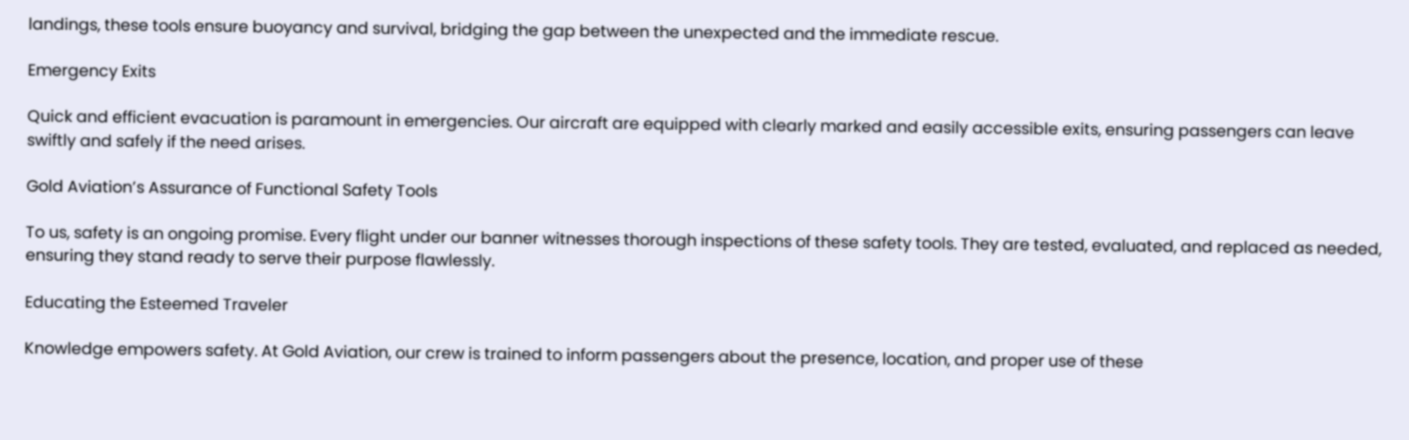landings, these tools ensure buoyancy and survival, bridging the gap between the unexpected and the immediate rescue.

Emergency Exits

Quick and efficient evacuation is paramount in emergencies. Our aircraft are equipped with clearly marked and easily accessible exits, ensuring passengers can leave swiftly and safely if the need arises.

Gold Aviation’s Assurance of Functional Safety Tools

To us, safety is an ongoing promise. Every flight under our banner witnesses thorough inspections of these safety tools. They are tested, evaluated, and replaced as needed, ensuring they stand ready to serve their purpose flawlessly.

Educating the Esteemed Traveler

Knowledge empowers safety. At Gold Aviation, our crew is trained to inform passengers about the presence, location, and proper use of these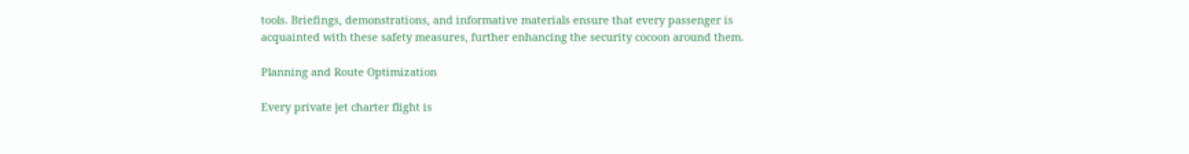tools. Briefings, demonstrations, and informative materials ensure that every passenger is acquainted with these safety measures, further enhancing the security cocoon around them.

Planning and Route Optimization

Every private jet charter flight is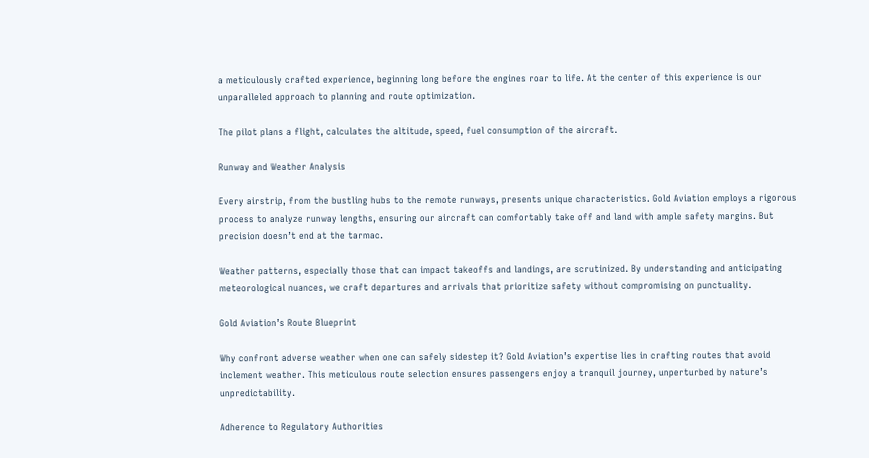a meticulously crafted experience, beginning long before the engines roar to life. At the center of this experience is our unparalleled approach to planning and route optimization.

The pilot plans a flight, calculates the altitude, speed, fuel consumption of the aircraft.

Runway and Weather Analysis

Every airstrip, from the bustling hubs to the remote runways, presents unique characteristics. Gold Aviation employs a rigorous process to analyze runway lengths, ensuring our aircraft can comfortably take off and land with ample safety margins. But precision doesn’t end at the tarmac.

Weather patterns, especially those that can impact takeoffs and landings, are scrutinized. By understanding and anticipating meteorological nuances, we craft departures and arrivals that prioritize safety without compromising on punctuality.

Gold Aviation’s Route Blueprint

Why confront adverse weather when one can safely sidestep it? Gold Aviation’s expertise lies in crafting routes that avoid inclement weather. This meticulous route selection ensures passengers enjoy a tranquil journey, unperturbed by nature’s unpredictability.

Adherence to Regulatory Authorities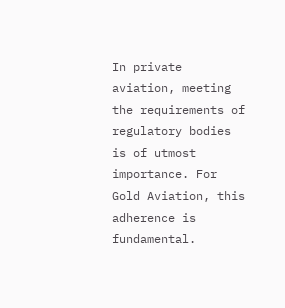In private aviation, meeting the requirements of regulatory bodies is of utmost importance. For Gold Aviation, this adherence is fundamental.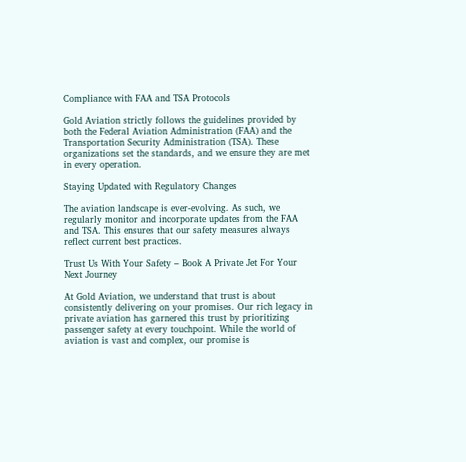Compliance with FAA and TSA Protocols

Gold Aviation strictly follows the guidelines provided by both the Federal Aviation Administration (FAA) and the Transportation Security Administration (TSA). These organizations set the standards, and we ensure they are met in every operation.

Staying Updated with Regulatory Changes

The aviation landscape is ever-evolving. As such, we regularly monitor and incorporate updates from the FAA and TSA. This ensures that our safety measures always reflect current best practices.

Trust Us With Your Safety – Book A Private Jet For Your Next Journey

At Gold Aviation, we understand that trust is about consistently delivering on your promises. Our rich legacy in private aviation has garnered this trust by prioritizing passenger safety at every touchpoint. While the world of aviation is vast and complex, our promise is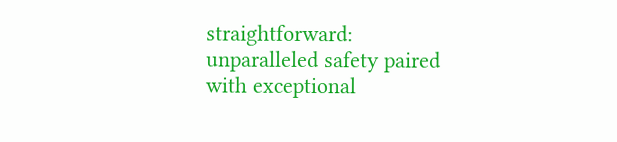straightforward: unparalleled safety paired with exceptional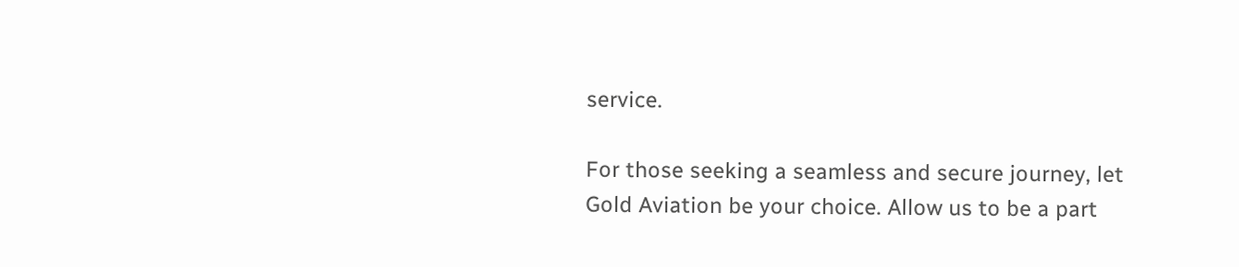service.

For those seeking a seamless and secure journey, let Gold Aviation be your choice. Allow us to be a part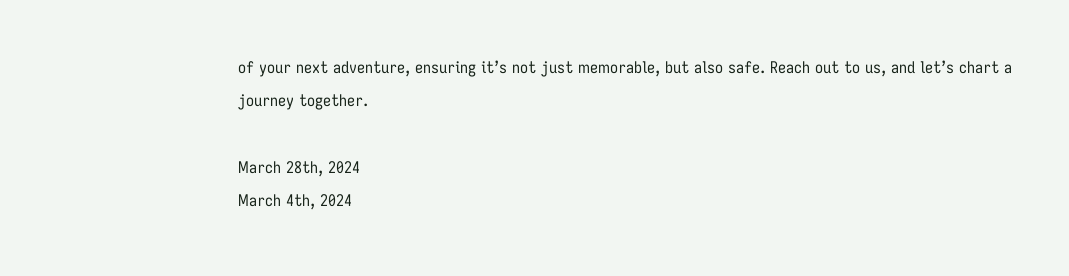of your next adventure, ensuring it’s not just memorable, but also safe. Reach out to us, and let’s chart a journey together.

March 28th, 2024
March 4th, 2024